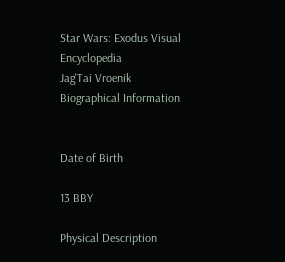Star Wars: Exodus Visual Encyclopedia
Jag'Tai Vroenik
Biographical Information


Date of Birth

13 BBY

Physical Description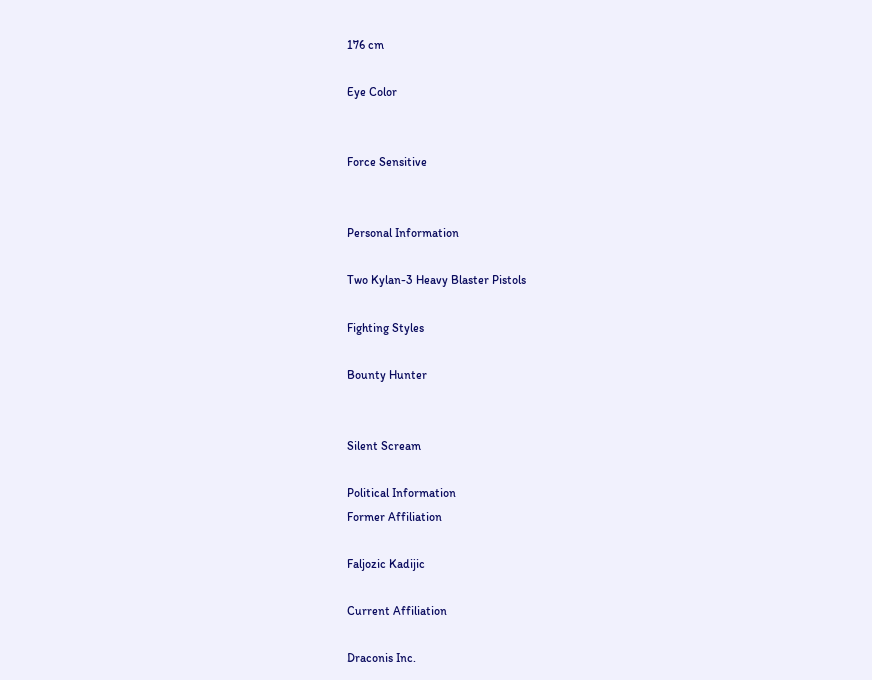176 cm

Eye Color


Force Sensitive


Personal Information

Two Kylan-3 Heavy Blaster Pistols

Fighting Styles

Bounty Hunter


Silent Scream

Political Information
Former Affiliation

Faljozic Kadijic

Current Affiliation

Draconis Inc.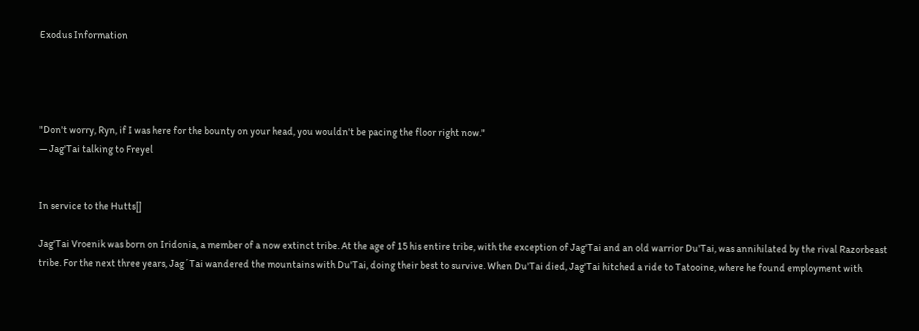Exodus Information




"Don't worry, Ryn, if I was here for the bounty on your head, you wouldn't be pacing the floor right now."
— Jag'Tai talking to Freyel


In service to the Hutts[]

Jag'Tai Vroenik was born on Iridonia, a member of a now extinct tribe. At the age of 15 his entire tribe, with the exception of Jag'Tai and an old warrior Du'Tai, was annihilated by the rival Razorbeast tribe. For the next three years, Jag´Tai wandered the mountains with Du'Tai, doing their best to survive. When Du'Tai died, Jag'Tai hitched a ride to Tatooine, where he found employment with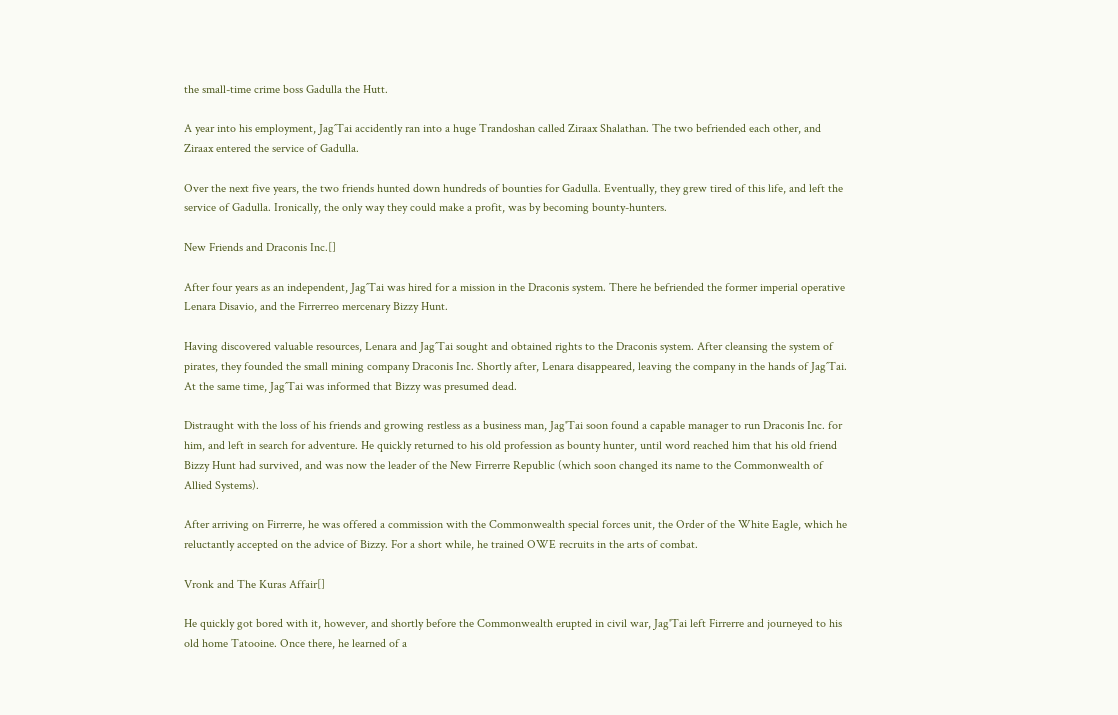the small-time crime boss Gadulla the Hutt.

A year into his employment, Jag´Tai accidently ran into a huge Trandoshan called Ziraax Shalathan. The two befriended each other, and Ziraax entered the service of Gadulla.

Over the next five years, the two friends hunted down hundreds of bounties for Gadulla. Eventually, they grew tired of this life, and left the service of Gadulla. Ironically, the only way they could make a profit, was by becoming bounty-hunters.

New Friends and Draconis Inc.[]

After four years as an independent, Jag´Tai was hired for a mission in the Draconis system. There he befriended the former imperial operative Lenara Disavio, and the Firrerreo mercenary Bizzy Hunt.

Having discovered valuable resources, Lenara and Jag´Tai sought and obtained rights to the Draconis system. After cleansing the system of pirates, they founded the small mining company Draconis Inc. Shortly after, Lenara disappeared, leaving the company in the hands of Jag´Tai. At the same time, Jag´Tai was informed that Bizzy was presumed dead.

Distraught with the loss of his friends and growing restless as a business man, Jag'Tai soon found a capable manager to run Draconis Inc. for him, and left in search for adventure. He quickly returned to his old profession as bounty hunter, until word reached him that his old friend Bizzy Hunt had survived, and was now the leader of the New Firrerre Republic (which soon changed its name to the Commonwealth of Allied Systems).

After arriving on Firrerre, he was offered a commission with the Commonwealth special forces unit, the Order of the White Eagle, which he reluctantly accepted on the advice of Bizzy. For a short while, he trained OWE recruits in the arts of combat.

Vronk and The Kuras Affair[]

He quickly got bored with it, however, and shortly before the Commonwealth erupted in civil war, Jag'Tai left Firrerre and journeyed to his old home Tatooine. Once there, he learned of a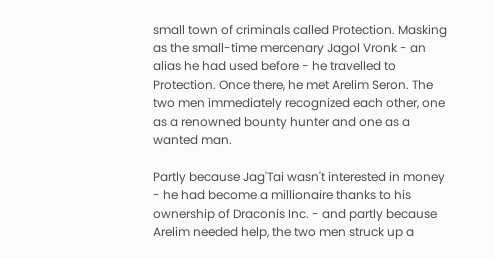small town of criminals called Protection. Masking as the small-time mercenary Jagol Vronk - an alias he had used before - he travelled to Protection. Once there, he met Arelim Seron. The two men immediately recognized each other, one as a renowned bounty hunter and one as a wanted man.

Partly because Jag'Tai wasn't interested in money - he had become a millionaire thanks to his ownership of Draconis Inc. - and partly because Arelim needed help, the two men struck up a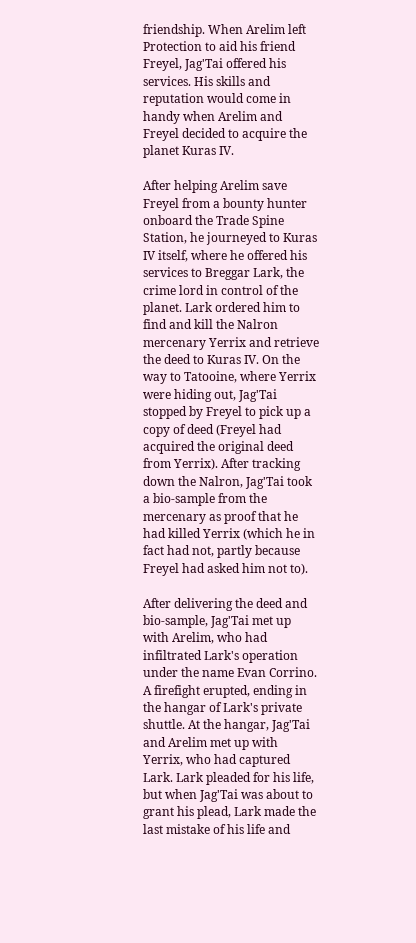friendship. When Arelim left Protection to aid his friend Freyel, Jag'Tai offered his services. His skills and reputation would come in handy when Arelim and Freyel decided to acquire the planet Kuras IV.

After helping Arelim save Freyel from a bounty hunter onboard the Trade Spine Station, he journeyed to Kuras IV itself, where he offered his services to Breggar Lark, the crime lord in control of the planet. Lark ordered him to find and kill the Nalron mercenary Yerrix and retrieve the deed to Kuras IV. On the way to Tatooine, where Yerrix were hiding out, Jag'Tai stopped by Freyel to pick up a copy of deed (Freyel had acquired the original deed from Yerrix). After tracking down the Nalron, Jag'Tai took a bio-sample from the mercenary as proof that he had killed Yerrix (which he in fact had not, partly because Freyel had asked him not to).

After delivering the deed and bio-sample, Jag'Tai met up with Arelim, who had infiltrated Lark's operation under the name Evan Corrino. A firefight erupted, ending in the hangar of Lark's private shuttle. At the hangar, Jag'Tai and Arelim met up with Yerrix, who had captured Lark. Lark pleaded for his life, but when Jag'Tai was about to grant his plead, Lark made the last mistake of his life and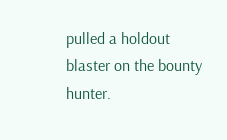pulled a holdout blaster on the bounty hunter.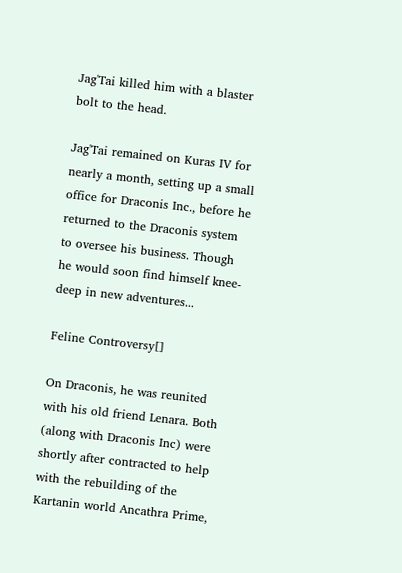Jag'Tai killed him with a blaster bolt to the head.

Jag'Tai remained on Kuras IV for nearly a month, setting up a small office for Draconis Inc., before he returned to the Draconis system to oversee his business. Though he would soon find himself knee-deep in new adventures...

Feline Controversy[]

On Draconis, he was reunited with his old friend Lenara. Both (along with Draconis Inc) were shortly after contracted to help with the rebuilding of the Kartanin world Ancathra Prime,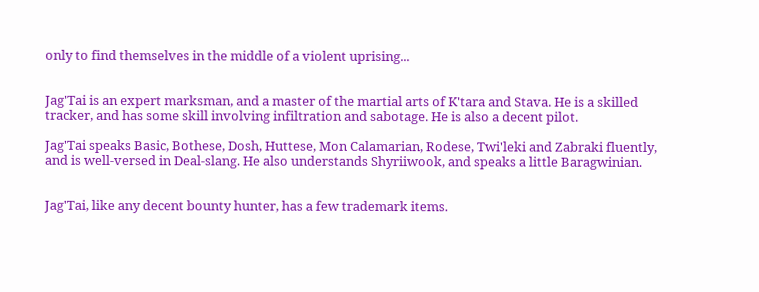only to find themselves in the middle of a violent uprising...


Jag'Tai is an expert marksman, and a master of the martial arts of K'tara and Stava. He is a skilled tracker, and has some skill involving infiltration and sabotage. He is also a decent pilot.

Jag'Tai speaks Basic, Bothese, Dosh, Huttese, Mon Calamarian, Rodese, Twi'leki and Zabraki fluently, and is well-versed in Deal-slang. He also understands Shyriiwook, and speaks a little Baragwinian.


Jag'Tai, like any decent bounty hunter, has a few trademark items.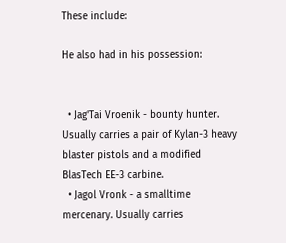These include:

He also had in his possession:


  • Jag'Tai Vroenik - bounty hunter. Usually carries a pair of Kylan-3 heavy blaster pistols and a modified BlasTech EE-3 carbine.
  • Jagol Vronk - a smalltime mercenary. Usually carries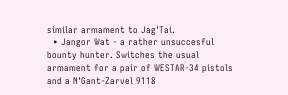similar armament to Jag'Tai.
  • Jangor Wat - a rather unsuccesful bounty hunter. Switches the usual armament for a pair of WESTAR-34 pistols and a N'Gant-Zarvel 9118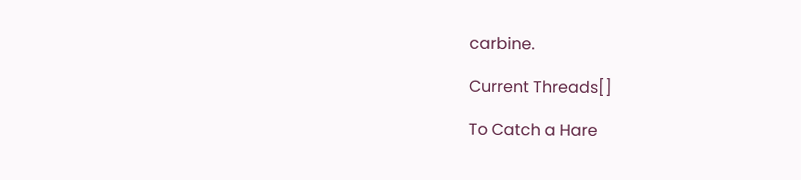carbine.

Current Threads[]

To Catch a Hare